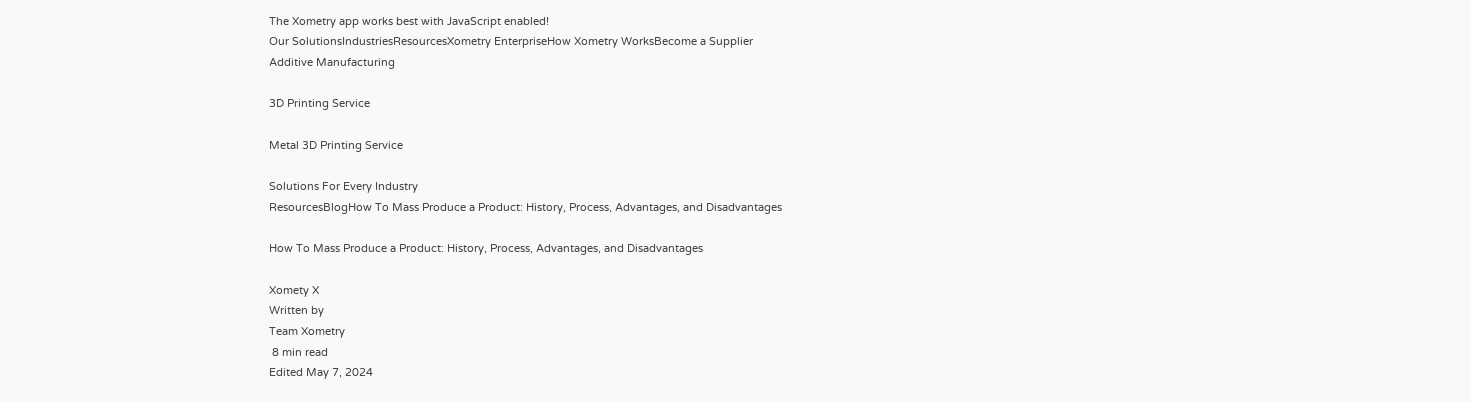The Xometry app works best with JavaScript enabled!
Our SolutionsIndustriesResourcesXometry EnterpriseHow Xometry WorksBecome a Supplier
Additive Manufacturing

3D Printing Service

Metal 3D Printing Service

Solutions For Every Industry
ResourcesBlogHow To Mass Produce a Product: History, Process, Advantages, and Disadvantages

How To Mass Produce a Product: History, Process, Advantages, and Disadvantages

Xomety X
Written by
Team Xometry
 8 min read
Edited May 7, 2024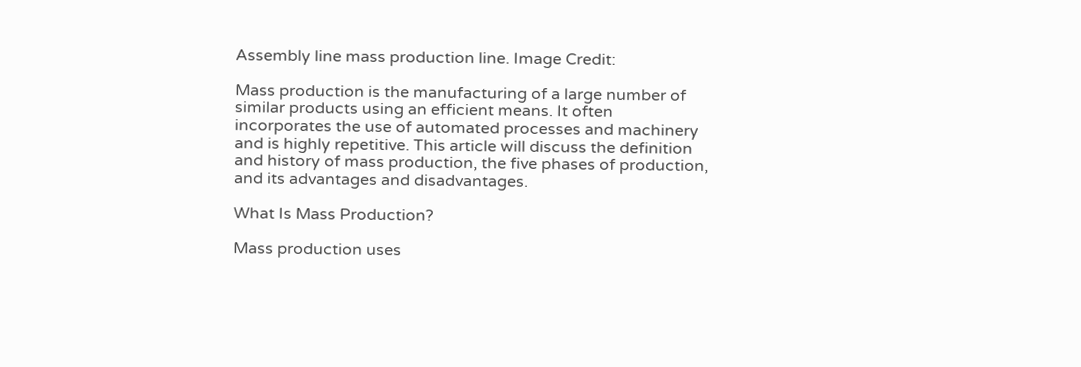Assembly line mass production line. Image Credit:

Mass production is the manufacturing of a large number of similar products using an efficient means. It often incorporates the use of automated processes and machinery and is highly repetitive. This article will discuss the definition and history of mass production, the five phases of production, and its advantages and disadvantages.

What Is Mass Production?

Mass production uses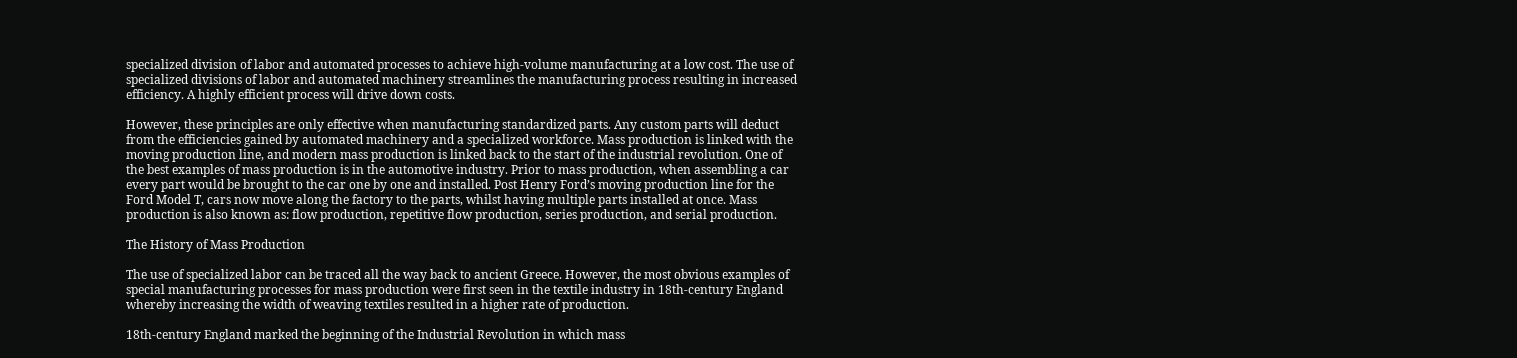specialized division of labor and automated processes to achieve high-volume manufacturing at a low cost. The use of specialized divisions of labor and automated machinery streamlines the manufacturing process resulting in increased efficiency. A highly efficient process will drive down costs.

However, these principles are only effective when manufacturing standardized parts. Any custom parts will deduct from the efficiencies gained by automated machinery and a specialized workforce. Mass production is linked with the moving production line, and modern mass production is linked back to the start of the industrial revolution. One of the best examples of mass production is in the automotive industry. Prior to mass production, when assembling a car every part would be brought to the car one by one and installed. Post Henry Ford’s moving production line for the Ford Model T, cars now move along the factory to the parts, whilst having multiple parts installed at once. Mass production is also known as: flow production, repetitive flow production, series production, and serial production.

The History of Mass Production

The use of specialized labor can be traced all the way back to ancient Greece. However, the most obvious examples of special manufacturing processes for mass production were first seen in the textile industry in 18th-century England whereby increasing the width of weaving textiles resulted in a higher rate of production.

18th-century England marked the beginning of the Industrial Revolution in which mass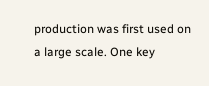production was first used on a large scale. One key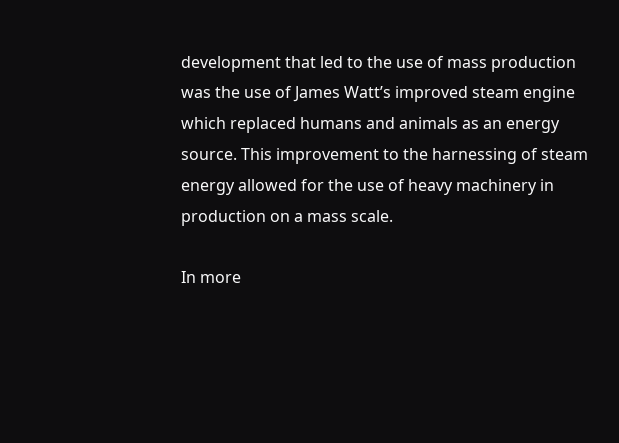development that led to the use of mass production was the use of James Watt’s improved steam engine which replaced humans and animals as an energy source. This improvement to the harnessing of steam energy allowed for the use of heavy machinery in production on a mass scale.

In more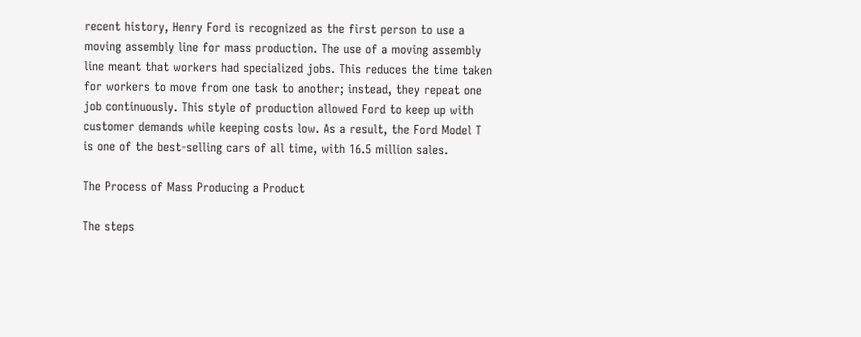recent history, Henry Ford is recognized as the first person to use a moving assembly line for mass production. The use of a moving assembly line meant that workers had specialized jobs. This reduces the time taken for workers to move from one task to another; instead, they repeat one job continuously. This style of production allowed Ford to keep up with customer demands while keeping costs low. As a result, the Ford Model T is one of the best-selling cars of all time, with 16.5 million sales.

The Process of Mass Producing a Product

The steps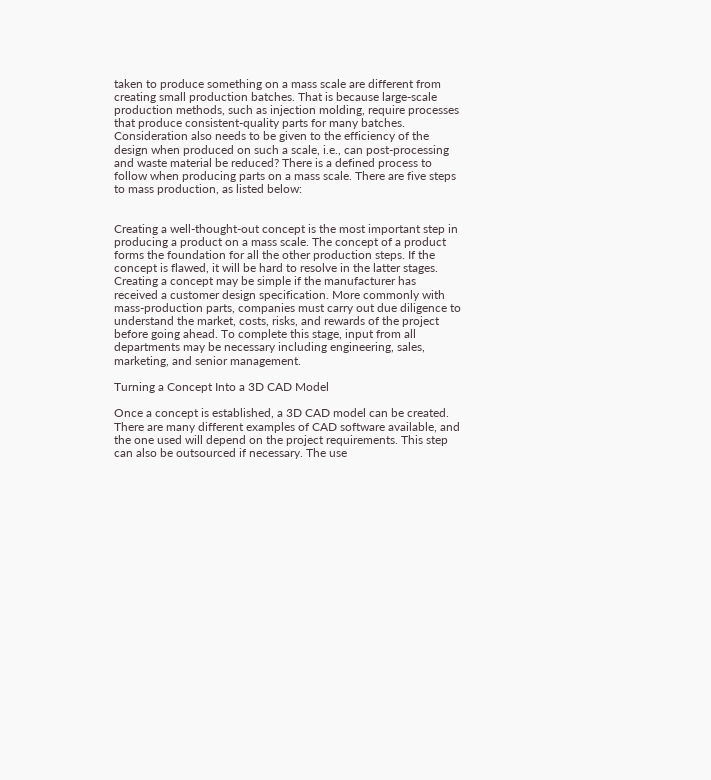taken to produce something on a mass scale are different from creating small production batches. That is because large-scale production methods, such as injection molding, require processes that produce consistent-quality parts for many batches. Consideration also needs to be given to the efficiency of the design when produced on such a scale, i.e., can post-processing and waste material be reduced? There is a defined process to follow when producing parts on a mass scale. There are five steps to mass production, as listed below:


Creating a well-thought-out concept is the most important step in producing a product on a mass scale. The concept of a product forms the foundation for all the other production steps. If the concept is flawed, it will be hard to resolve in the latter stages. Creating a concept may be simple if the manufacturer has received a customer design specification. More commonly with mass-production parts, companies must carry out due diligence to understand the market, costs, risks, and rewards of the project before going ahead. To complete this stage, input from all departments may be necessary including engineering, sales, marketing, and senior management.

Turning a Concept Into a 3D CAD Model

Once a concept is established, a 3D CAD model can be created. There are many different examples of CAD software available, and the one used will depend on the project requirements. This step can also be outsourced if necessary. The use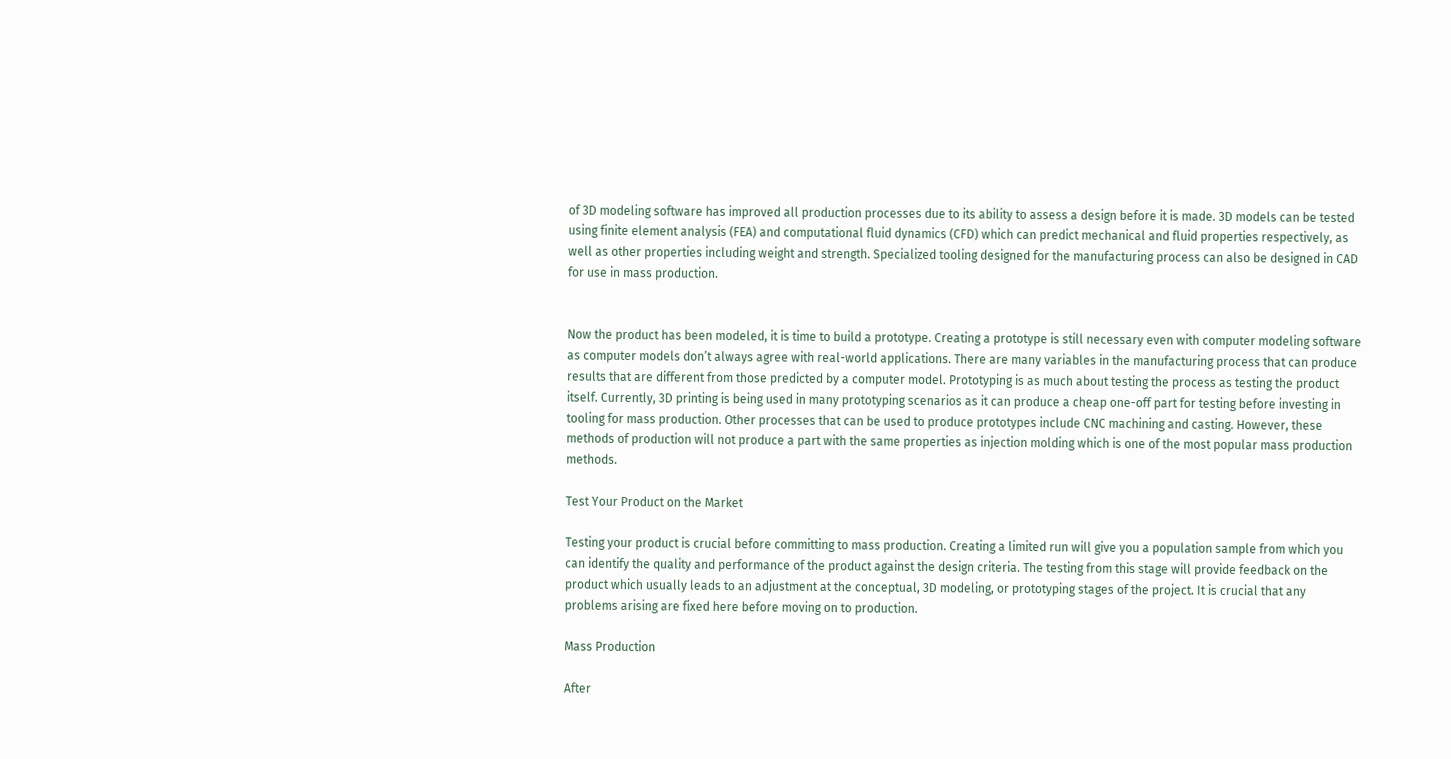of 3D modeling software has improved all production processes due to its ability to assess a design before it is made. 3D models can be tested using finite element analysis (FEA) and computational fluid dynamics (CFD) which can predict mechanical and fluid properties respectively, as well as other properties including weight and strength. Specialized tooling designed for the manufacturing process can also be designed in CAD for use in mass production.


Now the product has been modeled, it is time to build a prototype. Creating a prototype is still necessary even with computer modeling software as computer models don’t always agree with real-world applications. There are many variables in the manufacturing process that can produce results that are different from those predicted by a computer model. Prototyping is as much about testing the process as testing the product itself. Currently, 3D printing is being used in many prototyping scenarios as it can produce a cheap one-off part for testing before investing in tooling for mass production. Other processes that can be used to produce prototypes include CNC machining and casting. However, these methods of production will not produce a part with the same properties as injection molding which is one of the most popular mass production methods.

Test Your Product on the Market

Testing your product is crucial before committing to mass production. Creating a limited run will give you a population sample from which you can identify the quality and performance of the product against the design criteria. The testing from this stage will provide feedback on the product which usually leads to an adjustment at the conceptual, 3D modeling, or prototyping stages of the project. It is crucial that any problems arising are fixed here before moving on to production.

Mass Production

After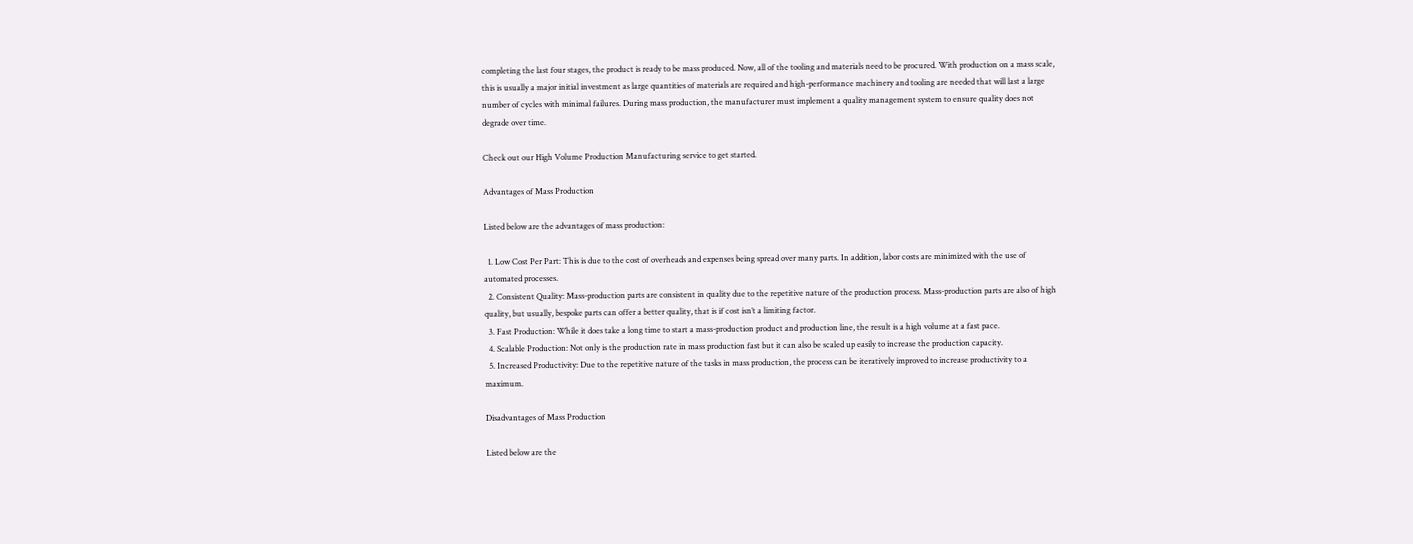completing the last four stages, the product is ready to be mass produced. Now, all of the tooling and materials need to be procured. With production on a mass scale, this is usually a major initial investment as large quantities of materials are required and high-performance machinery and tooling are needed that will last a large number of cycles with minimal failures. During mass production, the manufacturer must implement a quality management system to ensure quality does not degrade over time.

Check out our High Volume Production Manufacturing service to get started.

Advantages of Mass Production

Listed below are the advantages of mass production:

  1. Low Cost Per Part: This is due to the cost of overheads and expenses being spread over many parts. In addition, labor costs are minimized with the use of automated processes.
  2. Consistent Quality: Mass-production parts are consistent in quality due to the repetitive nature of the production process. Mass-production parts are also of high quality, but usually, bespoke parts can offer a better quality, that is if cost isn’t a limiting factor.
  3. Fast Production: While it does take a long time to start a mass-production product and production line, the result is a high volume at a fast pace.
  4. Scalable Production: Not only is the production rate in mass production fast but it can also be scaled up easily to increase the production capacity.
  5. Increased Productivity: Due to the repetitive nature of the tasks in mass production, the process can be iteratively improved to increase productivity to a maximum.

Disadvantages of Mass Production

Listed below are the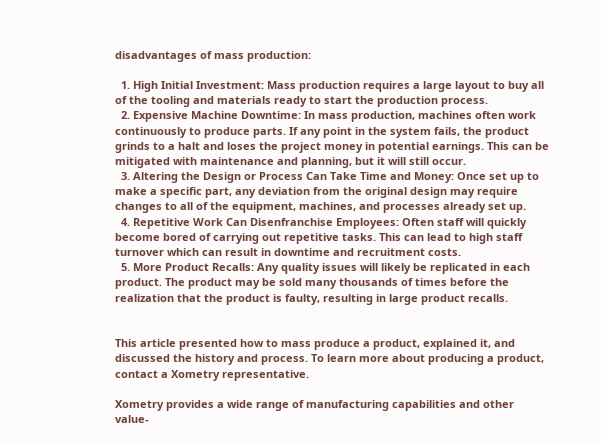disadvantages of mass production:

  1. High Initial Investment: Mass production requires a large layout to buy all of the tooling and materials ready to start the production process.
  2. Expensive Machine Downtime: In mass production, machines often work continuously to produce parts. If any point in the system fails, the product grinds to a halt and loses the project money in potential earnings. This can be mitigated with maintenance and planning, but it will still occur.
  3. Altering the Design or Process Can Take Time and Money: Once set up to make a specific part, any deviation from the original design may require changes to all of the equipment, machines, and processes already set up.
  4. Repetitive Work Can Disenfranchise Employees: Often staff will quickly become bored of carrying out repetitive tasks. This can lead to high staff turnover which can result in downtime and recruitment costs.
  5. More Product Recalls: Any quality issues will likely be replicated in each product. The product may be sold many thousands of times before the realization that the product is faulty, resulting in large product recalls.


This article presented how to mass produce a product, explained it, and discussed the history and process. To learn more about producing a product, contact a Xometry representative.

Xometry provides a wide range of manufacturing capabilities and other value-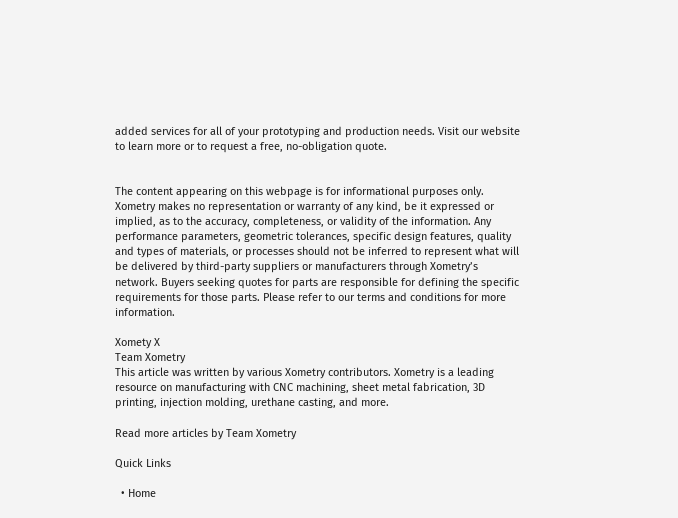added services for all of your prototyping and production needs. Visit our website to learn more or to request a free, no-obligation quote.


The content appearing on this webpage is for informational purposes only. Xometry makes no representation or warranty of any kind, be it expressed or implied, as to the accuracy, completeness, or validity of the information. Any performance parameters, geometric tolerances, specific design features, quality and types of materials, or processes should not be inferred to represent what will be delivered by third-party suppliers or manufacturers through Xometry’s network. Buyers seeking quotes for parts are responsible for defining the specific requirements for those parts. Please refer to our terms and conditions for more information.

Xomety X
Team Xometry
This article was written by various Xometry contributors. Xometry is a leading resource on manufacturing with CNC machining, sheet metal fabrication, 3D printing, injection molding, urethane casting, and more.

Read more articles by Team Xometry

Quick Links

  • Home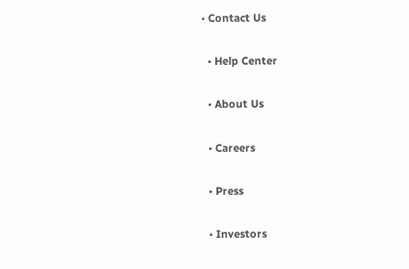• Contact Us

  • Help Center

  • About Us

  • Careers

  • Press

  • Investors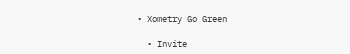• Xometry Go Green

  • Invite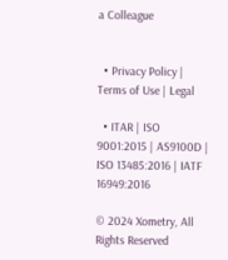a Colleague


  • Privacy Policy | Terms of Use | Legal

  • ITAR | ISO 9001:2015 | AS9100D | ISO 13485:2016 | IATF 16949:2016

© 2024 Xometry, All Rights Reserved